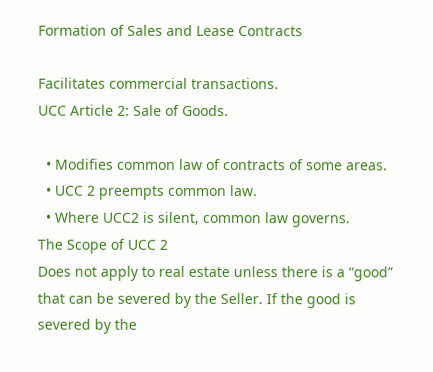Formation of Sales and Lease Contracts

Facilitates commercial transactions.
UCC Article 2: Sale of Goods.

  • Modifies common law of contracts of some areas.
  • UCC 2 preempts common law.
  • Where UCC2 is silent, common law governs.
The Scope of UCC 2
Does not apply to real estate unless there is a “good” that can be severed by the Seller. If the good is severed by the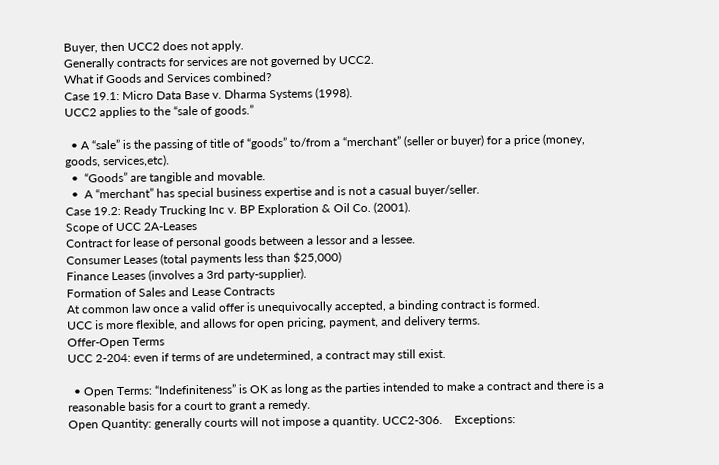Buyer, then UCC2 does not apply.
Generally contracts for services are not governed by UCC2.
What if Goods and Services combined?
Case 19.1: Micro Data Base v. Dharma Systems (1998).
UCC2 applies to the “sale of goods.”

  • A “sale” is the passing of title of “goods” to/from a “merchant” (seller or buyer) for a price (money, goods, services,etc).
  •  “Goods” are tangible and movable.
  •  A “merchant” has special business expertise and is not a casual buyer/seller.
Case 19.2: Ready Trucking Inc v. BP Exploration & Oil Co. (2001).
Scope of UCC 2A-Leases
Contract for lease of personal goods between a lessor and a lessee.
Consumer Leases (total payments less than $25,000)
Finance Leases (involves a 3rd party-supplier).
Formation of Sales and Lease Contracts
At common law once a valid offer is unequivocally accepted, a binding contract is formed.
UCC is more flexible, and allows for open pricing, payment, and delivery terms.
Offer-Open Terms
UCC 2-204: even if terms of are undetermined, a contract may still exist.

  • Open Terms: “Indefiniteness” is OK as long as the parties intended to make a contract and there is a reasonable basis for a court to grant a remedy.
Open Quantity: generally courts will not impose a quantity. UCC2-306.    Exceptions: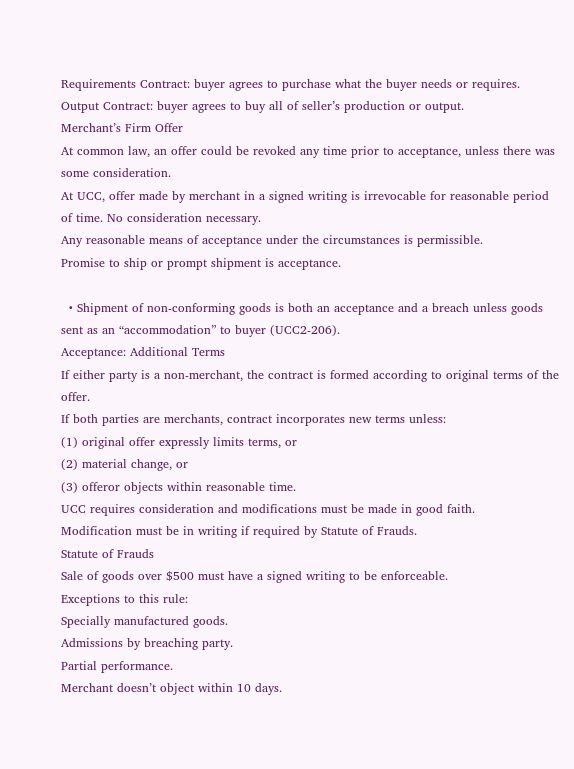Requirements Contract: buyer agrees to purchase what the buyer needs or requires.
Output Contract: buyer agrees to buy all of seller’s production or output.
Merchant’s Firm Offer
At common law, an offer could be revoked any time prior to acceptance, unless there was some consideration.
At UCC, offer made by merchant in a signed writing is irrevocable for reasonable period of time. No consideration necessary.
Any reasonable means of acceptance under the circumstances is permissible.
Promise to ship or prompt shipment is acceptance.

  • Shipment of non-conforming goods is both an acceptance and a breach unless goods sent as an “accommodation” to buyer (UCC2-206).
Acceptance: Additional Terms
If either party is a non-merchant, the contract is formed according to original terms of the offer.
If both parties are merchants, contract incorporates new terms unless:
(1) original offer expressly limits terms, or
(2) material change, or
(3) offeror objects within reasonable time.
UCC requires consideration and modifications must be made in good faith.
Modification must be in writing if required by Statute of Frauds.
Statute of Frauds
Sale of goods over $500 must have a signed writing to be enforceable.
Exceptions to this rule:
Specially manufactured goods.
Admissions by breaching party.
Partial performance.
Merchant doesn’t object within 10 days.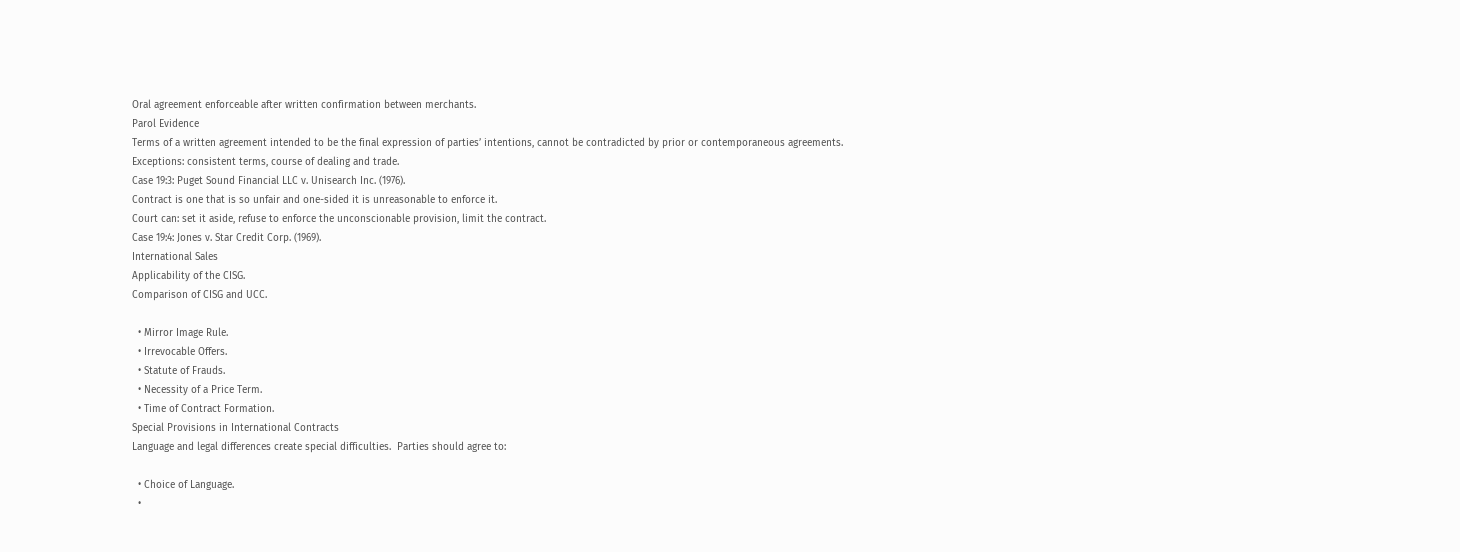Oral agreement enforceable after written confirmation between merchants.
Parol Evidence
Terms of a written agreement intended to be the final expression of parties’ intentions, cannot be contradicted by prior or contemporaneous agreements.
Exceptions: consistent terms, course of dealing and trade.
Case 19:3: Puget Sound Financial LLC v. Unisearch Inc. (1976).
Contract is one that is so unfair and one-sided it is unreasonable to enforce it.
Court can: set it aside, refuse to enforce the unconscionable provision, limit the contract.
Case 19:4: Jones v. Star Credit Corp. (1969).
International Sales
Applicability of the CISG.
Comparison of CISG and UCC.

  • Mirror Image Rule.
  • Irrevocable Offers.
  • Statute of Frauds.
  • Necessity of a Price Term.
  • Time of Contract Formation.
Special Provisions in International Contracts
Language and legal differences create special difficulties.  Parties should agree to:

  • Choice of Language.
  •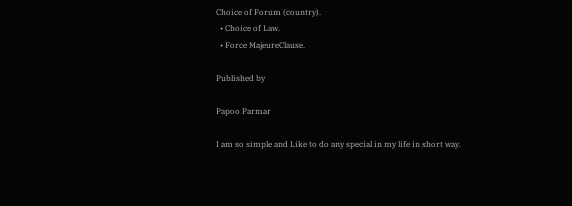Choice of Forum (country).
  • Choice of Law.
  • Force MajeureClause.

Published by

Papoo Parmar

I am so simple and Like to do any special in my life in short way.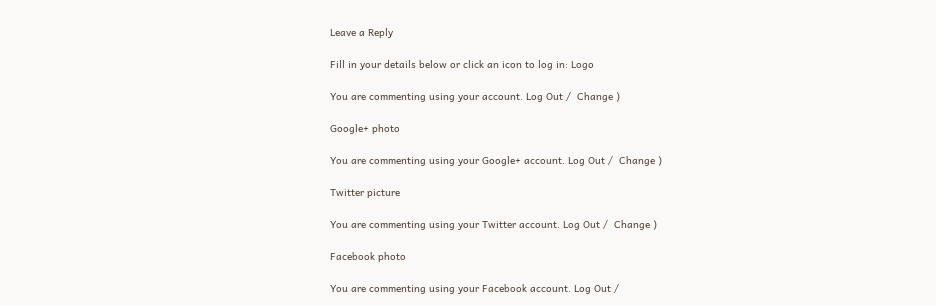Leave a Reply

Fill in your details below or click an icon to log in: Logo

You are commenting using your account. Log Out /  Change )

Google+ photo

You are commenting using your Google+ account. Log Out /  Change )

Twitter picture

You are commenting using your Twitter account. Log Out /  Change )

Facebook photo

You are commenting using your Facebook account. Log Out /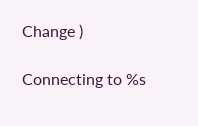Change )

Connecting to %s